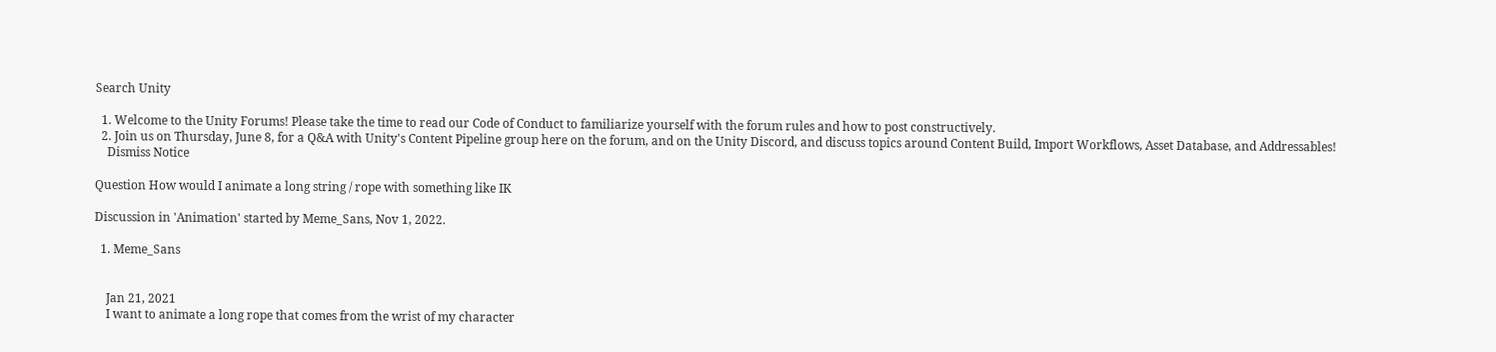Search Unity

  1. Welcome to the Unity Forums! Please take the time to read our Code of Conduct to familiarize yourself with the forum rules and how to post constructively.
  2. Join us on Thursday, June 8, for a Q&A with Unity's Content Pipeline group here on the forum, and on the Unity Discord, and discuss topics around Content Build, Import Workflows, Asset Database, and Addressables!
    Dismiss Notice

Question How would I animate a long string / rope with something like IK

Discussion in 'Animation' started by Meme_Sans, Nov 1, 2022.

  1. Meme_Sans


    Jan 21, 2021
    I want to animate a long rope that comes from the wrist of my character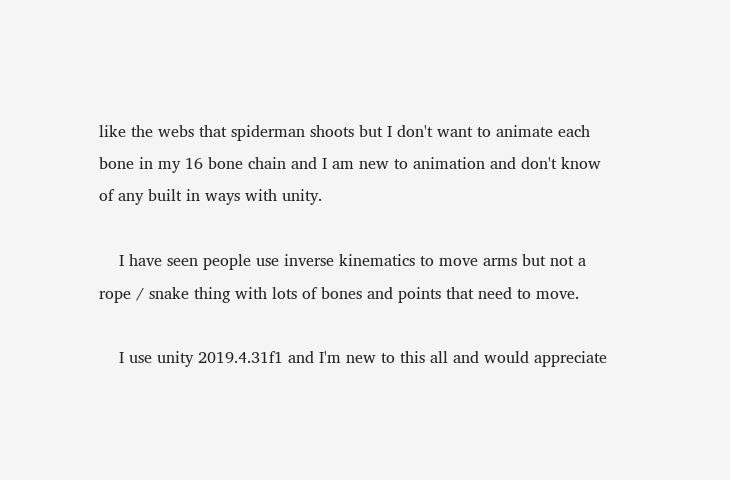like the webs that spiderman shoots but I don't want to animate each bone in my 16 bone chain and I am new to animation and don't know of any built in ways with unity.

    I have seen people use inverse kinematics to move arms but not a rope / snake thing with lots of bones and points that need to move.

    I use unity 2019.4.31f1 and I'm new to this all and would appreciate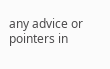any advice or pointers in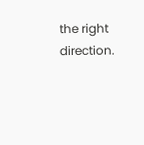the right direction.